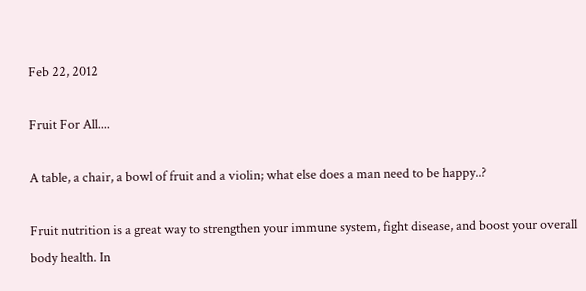Feb 22, 2012

Fruit For All....

A table, a chair, a bowl of fruit and a violin; what else does a man need to be happy..?

Fruit nutrition is a great way to strengthen your immune system, fight disease, and boost your overall body health. In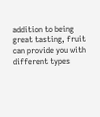addition to being great tasting, fruit can provide you with different types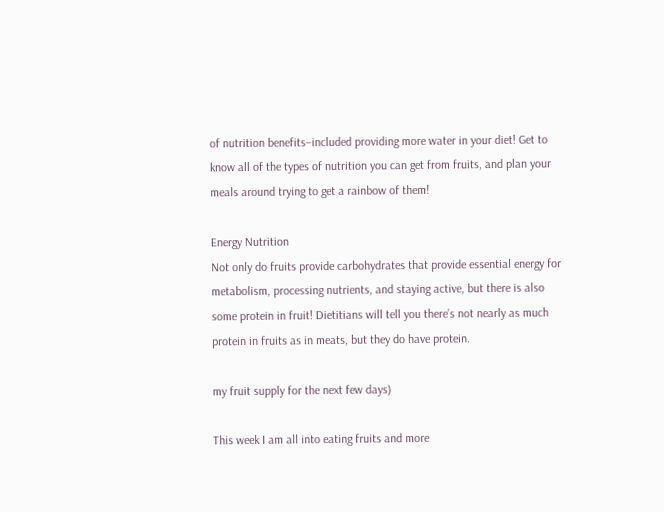of nutrition benefits–included providing more water in your diet! Get to know all of the types of nutrition you can get from fruits, and plan your meals around trying to get a rainbow of them!

Energy Nutrition
Not only do fruits provide carbohydrates that provide essential energy for metabolism, processing nutrients, and staying active, but there is also some protein in fruit! Dietitians will tell you there’s not nearly as much protein in fruits as in meats, but they do have protein.

my fruit supply for the next few days)

This week I am all into eating fruits and more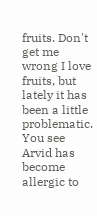fruits. Don't get me wrong I love fruits, but lately it has been a little problematic. You see Arvid has become allergic to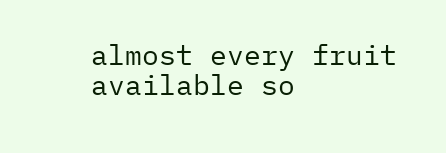almost every fruit available so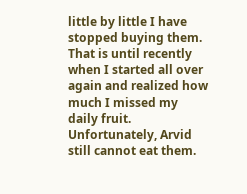little by little I have stopped buying them. That is until recently when I started all over again and realized how much I missed my daily fruit. Unfortunately, Arvid still cannot eat them.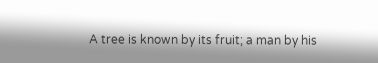A tree is known by its fruit; a man by his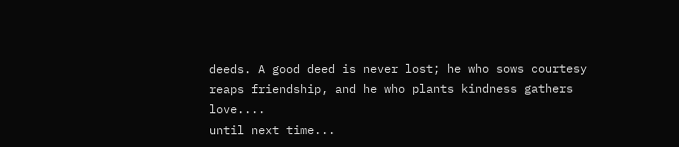deeds. A good deed is never lost; he who sows courtesy reaps friendship, and he who plants kindness gathers love....
until next time...